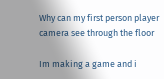Why can my first person player camera see through the floor

Im making a game and i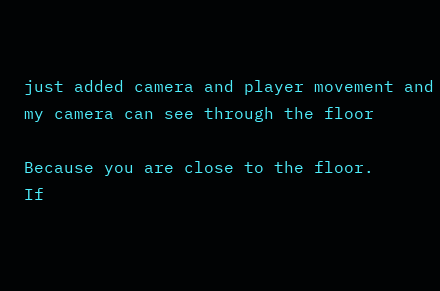just added camera and player movement and my camera can see through the floor

Because you are close to the floor.
If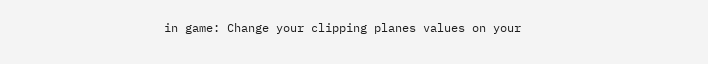in game: Change your clipping planes values on your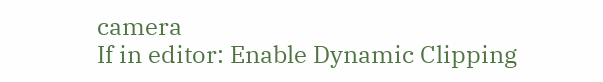camera
If in editor: Enable Dynamic Clipping